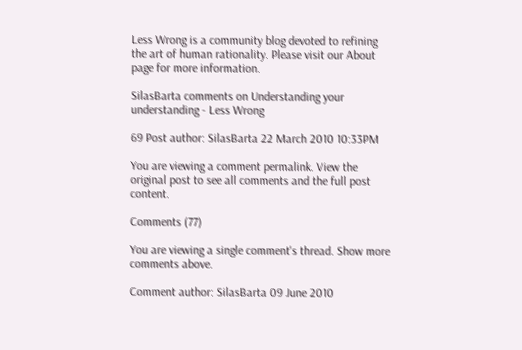Less Wrong is a community blog devoted to refining the art of human rationality. Please visit our About page for more information.

SilasBarta comments on Understanding your understanding - Less Wrong

69 Post author: SilasBarta 22 March 2010 10:33PM

You are viewing a comment permalink. View the original post to see all comments and the full post content.

Comments (77)

You are viewing a single comment's thread. Show more comments above.

Comment author: SilasBarta 09 June 2010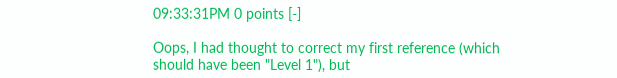09:33:31PM 0 points [-]

Oops, I had thought to correct my first reference (which should have been "Level 1"), but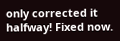only corrected it halfway! Fixed now.